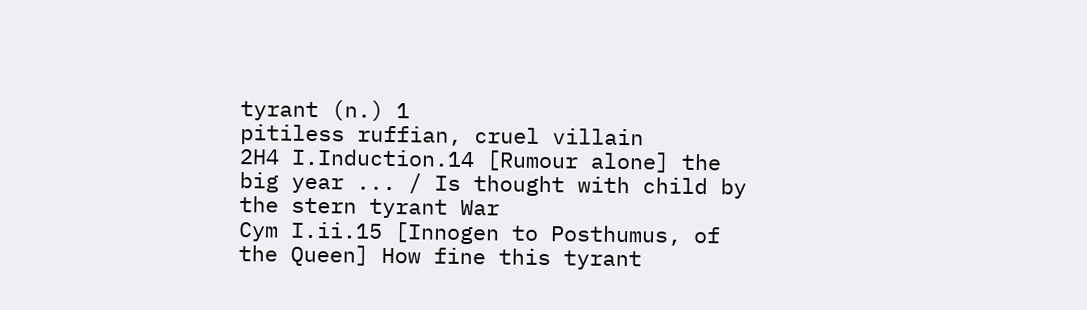tyrant (n.) 1
pitiless ruffian, cruel villain
2H4 I.Induction.14 [Rumour alone] the big year ... / Is thought with child by the stern tyrant War
Cym I.ii.15 [Innogen to Posthumus, of the Queen] How fine this tyrant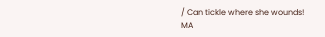/ Can tickle where she wounds!
MA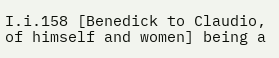I.i.158 [Benedick to Claudio, of himself and women] being a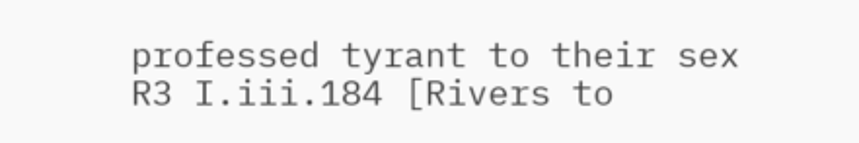professed tyrant to their sex
R3 I.iii.184 [Rivers to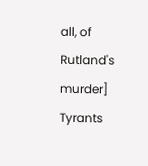all, of Rutland's murder] Tyrants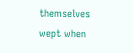themselves wept when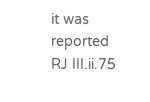it was reported
RJ III.ii.75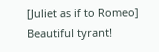[Juliet as if to Romeo] Beautiful tyrant!